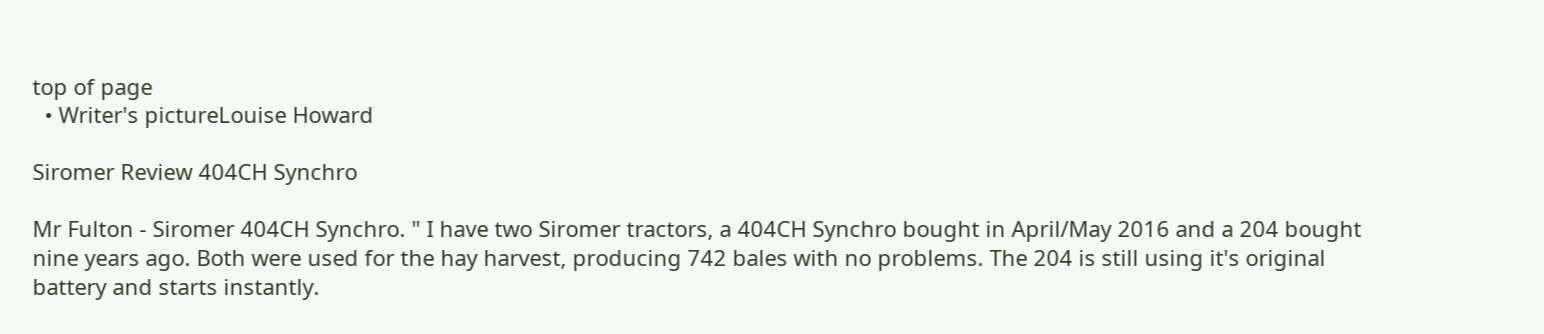top of page
  • Writer's pictureLouise Howard

Siromer Review 404CH Synchro

Mr Fulton - Siromer 404CH Synchro. " I have two Siromer tractors, a 404CH Synchro bought in April/May 2016 and a 204 bought nine years ago. Both were used for the hay harvest, producing 742 bales with no problems. The 204 is still using it's original battery and starts instantly.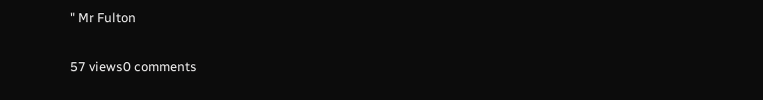" Mr Fulton

57 views0 comments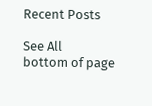Recent Posts

See All
bottom of page